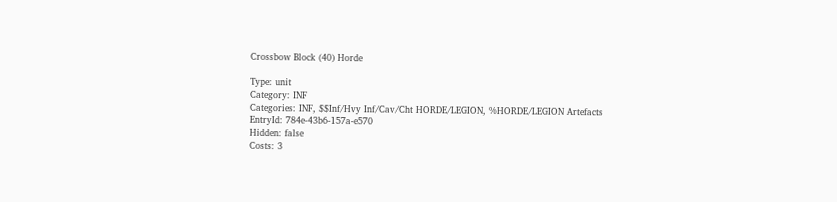Crossbow Block (40) Horde

Type: unit
Category: INF
Categories: INF, $$Inf/Hvy Inf/Cav/Cht HORDE/LEGION, %HORDE/LEGION Artefacts
EntryId: 784e-43b6-157a-e570
Hidden: false
Costs: 3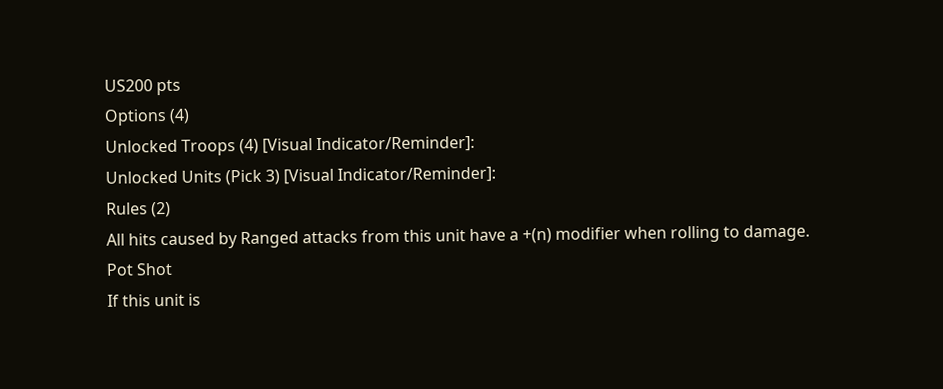US200 pts
Options (4)
Unlocked Troops (4) [Visual Indicator/Reminder]:
Unlocked Units (Pick 3) [Visual Indicator/Reminder]:
Rules (2)
All hits caused by Ranged attacks from this unit have a +(n) modifier when rolling to damage.
Pot Shot
If this unit is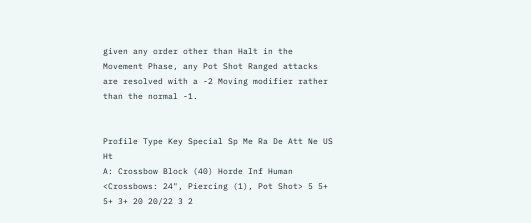given any order other than Halt in the Movement Phase, any Pot Shot Ranged attacks are resolved with a -2 Moving modifier rather than the normal -1.


Profile Type Key Special Sp Me Ra De Att Ne US Ht
A: Crossbow Block (40) Horde Inf Human <Crossbows: 24", Piercing (1), Pot Shot> 5 5+ 5+ 3+ 20 20/22 3 2